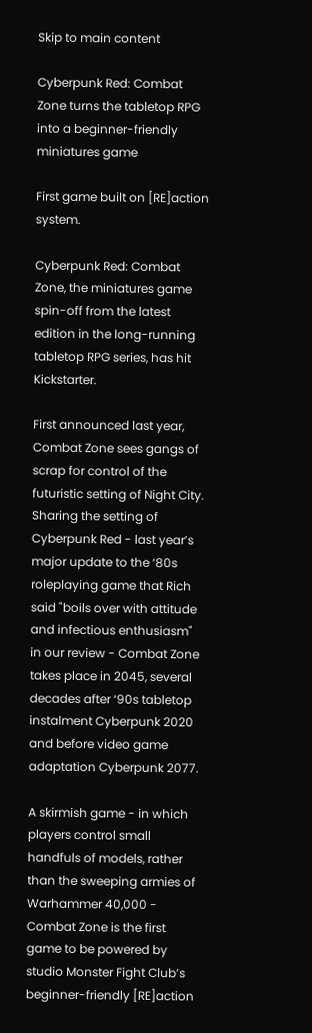Skip to main content

Cyberpunk Red: Combat Zone turns the tabletop RPG into a beginner-friendly miniatures game

First game built on [RE]action system.

Cyberpunk Red: Combat Zone, the miniatures game spin-off from the latest edition in the long-running tabletop RPG series, has hit Kickstarter.

First announced last year, Combat Zone sees gangs of scrap for control of the futuristic setting of Night City. Sharing the setting of Cyberpunk Red - last year’s major update to the ‘80s roleplaying game that Rich said "boils over with attitude and infectious enthusiasm" in our review - Combat Zone takes place in 2045, several decades after ‘90s tabletop instalment Cyberpunk 2020 and before video game adaptation Cyberpunk 2077.

A skirmish game - in which players control small handfuls of models, rather than the sweeping armies of Warhammer 40,000 - Combat Zone is the first game to be powered by studio Monster Fight Club’s beginner-friendly [RE]action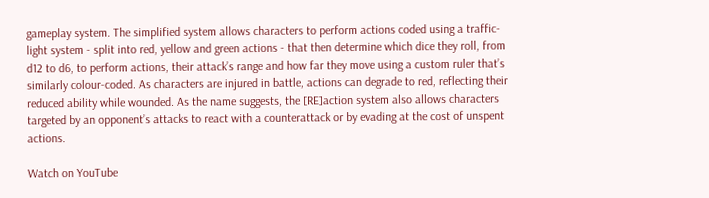gameplay system. The simplified system allows characters to perform actions coded using a traffic-light system - split into red, yellow and green actions - that then determine which dice they roll, from d12 to d6, to perform actions, their attack’s range and how far they move using a custom ruler that’s similarly colour-coded. As characters are injured in battle, actions can degrade to red, reflecting their reduced ability while wounded. As the name suggests, the [RE]action system also allows characters targeted by an opponent’s attacks to react with a counterattack or by evading at the cost of unspent actions.

Watch on YouTube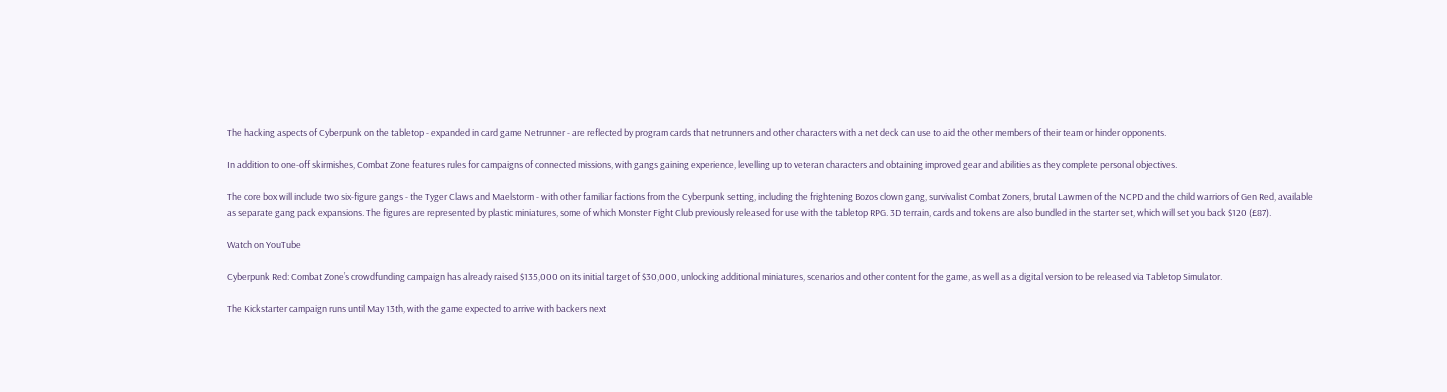The hacking aspects of Cyberpunk on the tabletop - expanded in card game Netrunner - are reflected by program cards that netrunners and other characters with a net deck can use to aid the other members of their team or hinder opponents.

In addition to one-off skirmishes, Combat Zone features rules for campaigns of connected missions, with gangs gaining experience, levelling up to veteran characters and obtaining improved gear and abilities as they complete personal objectives.

The core box will include two six-figure gangs - the Tyger Claws and Maelstorm - with other familiar factions from the Cyberpunk setting, including the frightening Bozos clown gang, survivalist Combat Zoners, brutal Lawmen of the NCPD and the child warriors of Gen Red, available as separate gang pack expansions. The figures are represented by plastic miniatures, some of which Monster Fight Club previously released for use with the tabletop RPG. 3D terrain, cards and tokens are also bundled in the starter set, which will set you back $120 (£87).

Watch on YouTube

Cyberpunk Red: Combat Zone’s crowdfunding campaign has already raised $135,000 on its initial target of $30,000, unlocking additional miniatures, scenarios and other content for the game, as well as a digital version to be released via Tabletop Simulator.

The Kickstarter campaign runs until May 13th, with the game expected to arrive with backers next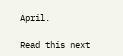April.

Read this next